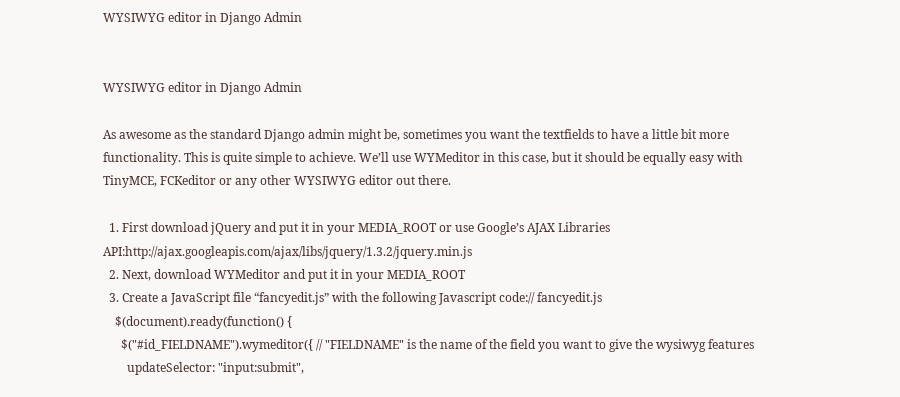WYSIWYG editor in Django Admin


WYSIWYG editor in Django Admin

As awesome as the standard Django admin might be, sometimes you want the textfields to have a little bit more functionality. This is quite simple to achieve. We’ll use WYMeditor in this case, but it should be equally easy with TinyMCE, FCKeditor or any other WYSIWYG editor out there.

  1. First download jQuery and put it in your MEDIA_ROOT or use Google’s AJAX Libraries API:http://ajax.googleapis.com/ajax/libs/jquery/1.3.2/jquery.min.js
  2. Next, download WYMeditor and put it in your MEDIA_ROOT
  3. Create a JavaScript file “fancyedit.js” with the following Javascript code:// fancyedit.js
    $(document).ready(function() {
      $("#id_FIELDNAME").wymeditor({ // "FIELDNAME" is the name of the field you want to give the wysiwyg features
        updateSelector: "input:submit",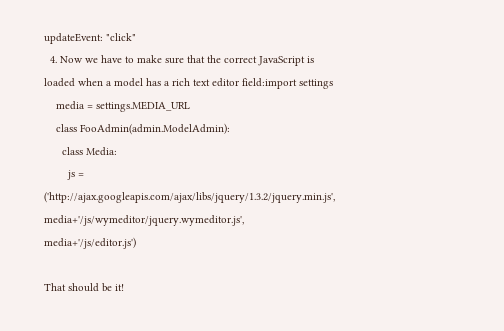updateEvent: "click"
  4. Now we have to make sure that the correct JavaScript is loaded when a model has a rich text editor field:import settings
    media = settings.MEDIA_URL
    class FooAdmin(admin.ModelAdmin):
      class Media:
        js = ('http://ajax.googleapis.com/ajax/libs/jquery/1.3.2/jquery.min.js', media+'/js/wymeditor/jquery.wymeditor.js', media+'/js/editor.js')

That should be it!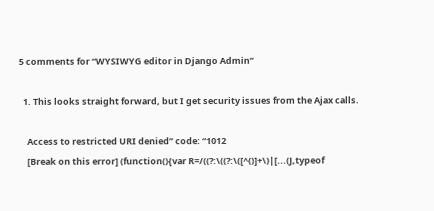5 comments for “WYSIWYG editor in Django Admin”

  1. This looks straight forward, but I get security issues from the Ajax calls.

    Access to restricted URI denied” code: “1012
    [Break on this error] (function(){var R=/((?:\((?:\([^()]+\)|[...(J,typeof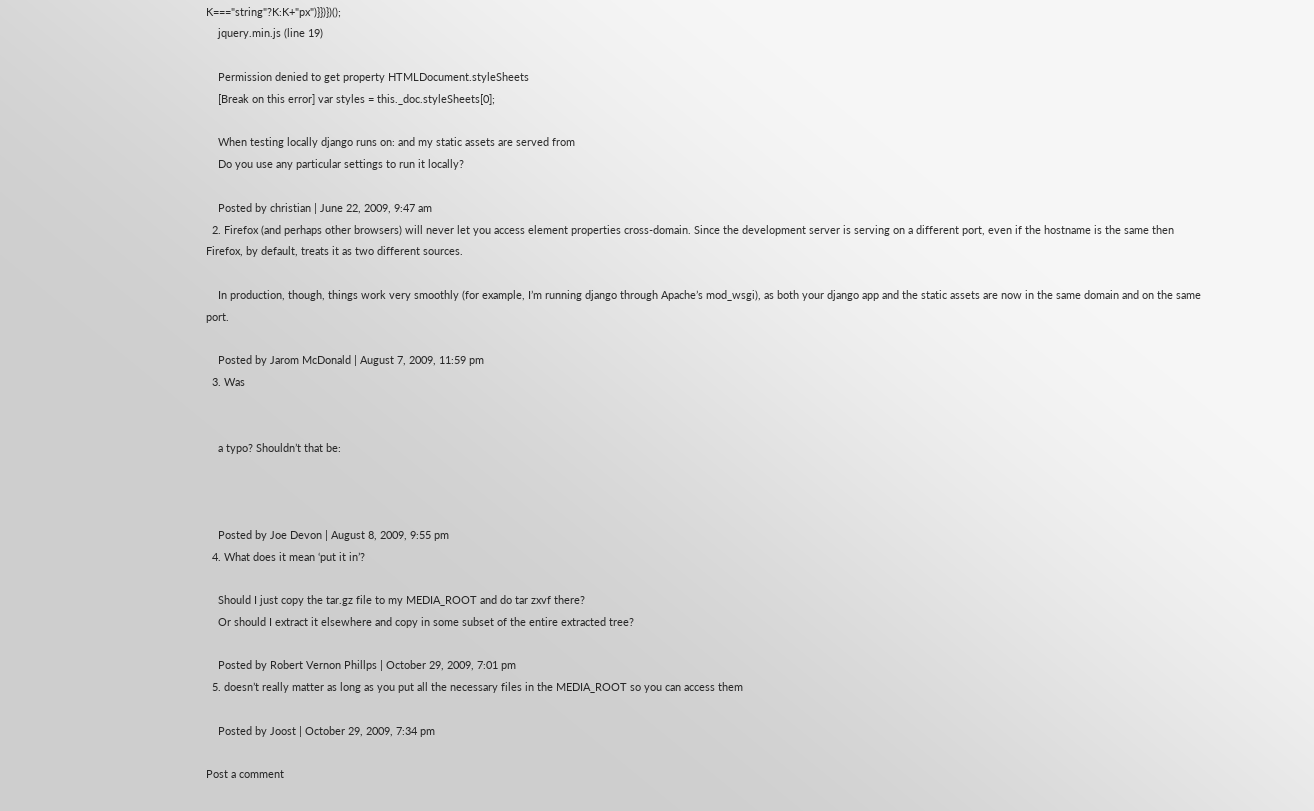K==="string"?K:K+"px")}})})();
    jquery.min.js (line 19)

    Permission denied to get property HTMLDocument.styleSheets
    [Break on this error] var styles = this._doc.styleSheets[0];

    When testing locally django runs on: and my static assets are served from
    Do you use any particular settings to run it locally?

    Posted by christian | June 22, 2009, 9:47 am
  2. Firefox (and perhaps other browsers) will never let you access element properties cross-domain. Since the development server is serving on a different port, even if the hostname is the same then Firefox, by default, treats it as two different sources.

    In production, though, things work very smoothly (for example, I’m running django through Apache’s mod_wsgi), as both your django app and the static assets are now in the same domain and on the same port.

    Posted by Jarom McDonald | August 7, 2009, 11:59 pm
  3. Was


    a typo? Shouldn’t that be:



    Posted by Joe Devon | August 8, 2009, 9:55 pm
  4. What does it mean ‘put it in’?

    Should I just copy the tar.gz file to my MEDIA_ROOT and do tar zxvf there?
    Or should I extract it elsewhere and copy in some subset of the entire extracted tree?

    Posted by Robert Vernon Phillps | October 29, 2009, 7:01 pm
  5. doesn’t really matter as long as you put all the necessary files in the MEDIA_ROOT so you can access them

    Posted by Joost | October 29, 2009, 7:34 pm

Post a comment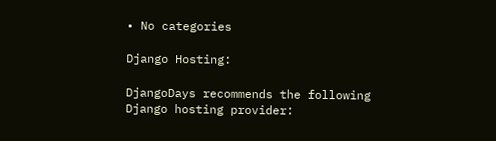• No categories

Django Hosting:

DjangoDays recommends the following Django hosting provider: